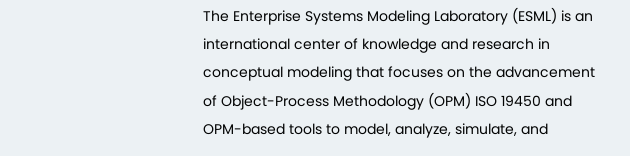The Enterprise Systems Modeling Laboratory (ESML) is an international center of knowledge and research in conceptual modeling that focuses on the advancement of Object-Process Methodology (OPM) ISO 19450 and OPM-based tools to model, analyze, simulate, and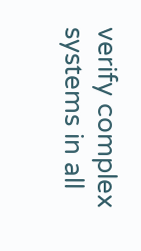verify complex systems in all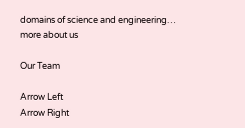domains of science and engineering…  more about us

Our Team

Arrow Left
Arrow Right